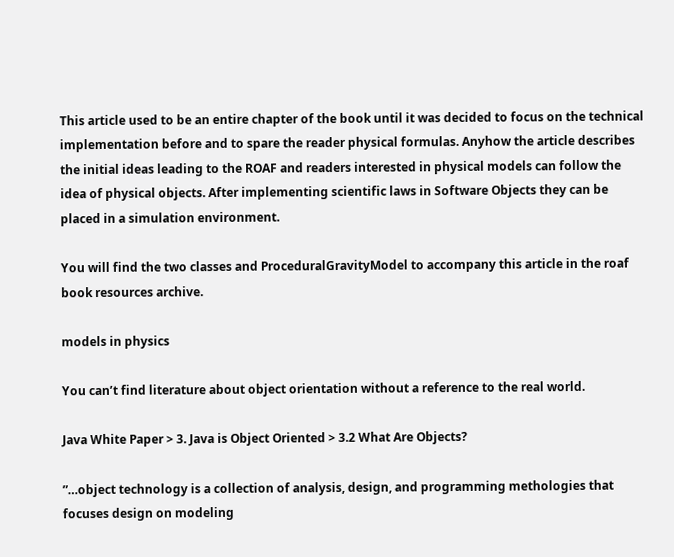This article used to be an entire chapter of the book until it was decided to focus on the technical implementation before and to spare the reader physical formulas. Anyhow the article describes the initial ideas leading to the ROAF and readers interested in physical models can follow the idea of physical objects. After implementing scientific laws in Software Objects they can be placed in a simulation environment.

You will find the two classes and ProceduralGravityModel to accompany this article in the roaf book resources archive.

models in physics

You can’t find literature about object orientation without a reference to the real world.

Java White Paper > 3. Java is Object Oriented > 3.2 What Are Objects?

”…object technology is a collection of analysis, design, and programming methologies that focuses design on modeling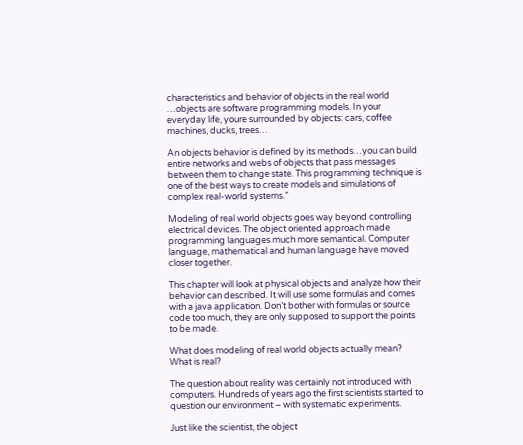characteristics and behavior of objects in the real world …objects are software programming models. In your everyday life, youre surrounded by objects: cars, coffee machines, ducks, trees…

An objects behavior is defined by its methods…you can build entire networks and webs of objects that pass messages between them to change state. This programming technique is one of the best ways to create models and simulations of complex real-world systems.”

Modeling of real world objects goes way beyond controlling electrical devices. The object oriented approach made programming languages much more semantical. Computer language, mathematical and human language have moved closer together.

This chapter will look at physical objects and analyze how their behavior can described. It will use some formulas and comes with a java application. Don’t bother with formulas or source code too much, they are only supposed to support the points to be made.

What does modeling of real world objects actually mean? What is real?

The question about reality was certainly not introduced with computers. Hundreds of years ago the first scientists started to question our environment – with systematic experiments.

Just like the scientist, the object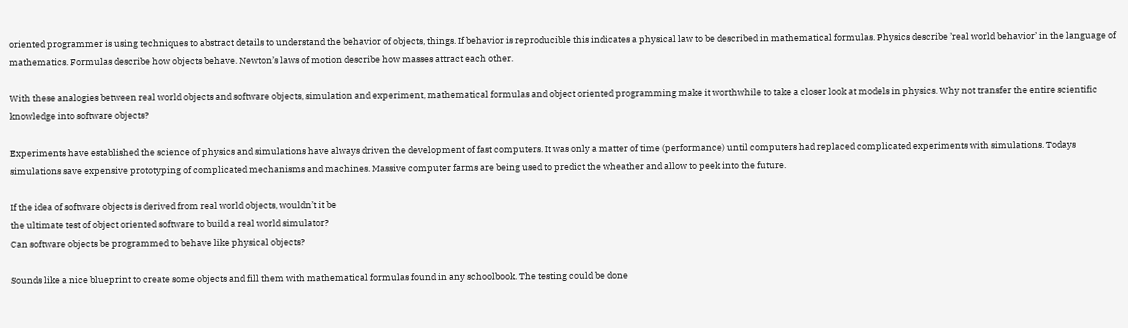oriented programmer is using techniques to abstract details to understand the behavior of objects, things. If behavior is reproducible this indicates a physical law to be described in mathematical formulas. Physics describe ’real world behavior’ in the language of mathematics. Formulas describe how objects behave. Newton’s laws of motion describe how masses attract each other.

With these analogies between real world objects and software objects, simulation and experiment, mathematical formulas and object oriented programming make it worthwhile to take a closer look at models in physics. Why not transfer the entire scientific knowledge into software objects?

Experiments have established the science of physics and simulations have always driven the development of fast computers. It was only a matter of time (performance) until computers had replaced complicated experiments with simulations. Todays simulations save expensive prototyping of complicated mechanisms and machines. Massive computer farms are being used to predict the wheather and allow to peek into the future.

If the idea of software objects is derived from real world objects, wouldn’t it be
the ultimate test of object oriented software to build a real world simulator?
Can software objects be programmed to behave like physical objects?

Sounds like a nice blueprint to create some objects and fill them with mathematical formulas found in any schoolbook. The testing could be done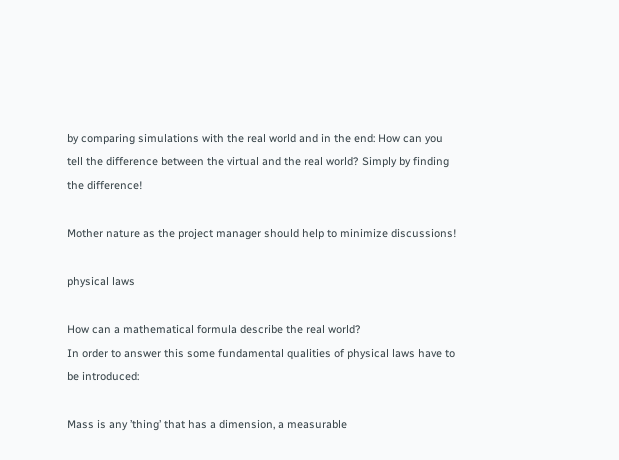by comparing simulations with the real world and in the end: How can you tell the difference between the virtual and the real world? Simply by finding the difference!

Mother nature as the project manager should help to minimize discussions!

physical laws

How can a mathematical formula describe the real world?
In order to answer this some fundamental qualities of physical laws have to be introduced:

Mass is any ’thing’ that has a dimension, a measurable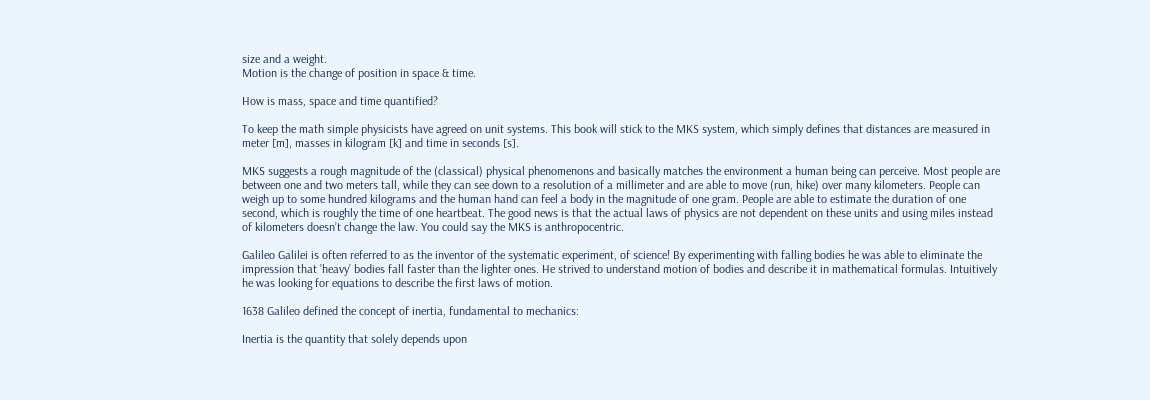size and a weight.
Motion is the change of position in space & time.

How is mass, space and time quantified?

To keep the math simple physicists have agreed on unit systems. This book will stick to the MKS system, which simply defines that distances are measured in meter [m], masses in kilogram [k] and time in seconds [s].

MKS suggests a rough magnitude of the (classical) physical phenomenons and basically matches the environment a human being can perceive. Most people are between one and two meters tall, while they can see down to a resolution of a millimeter and are able to move (run, hike) over many kilometers. People can weigh up to some hundred kilograms and the human hand can feel a body in the magnitude of one gram. People are able to estimate the duration of one second, which is roughly the time of one heartbeat. The good news is that the actual laws of physics are not dependent on these units and using miles instead of kilometers doesn’t change the law. You could say the MKS is anthropocentric.

Galileo Galilei is often referred to as the inventor of the systematic experiment, of science! By experimenting with falling bodies he was able to eliminate the impression that ’heavy’ bodies fall faster than the lighter ones. He strived to understand motion of bodies and describe it in mathematical formulas. Intuitively he was looking for equations to describe the first laws of motion.

1638 Galileo defined the concept of inertia, fundamental to mechanics:

Inertia is the quantity that solely depends upon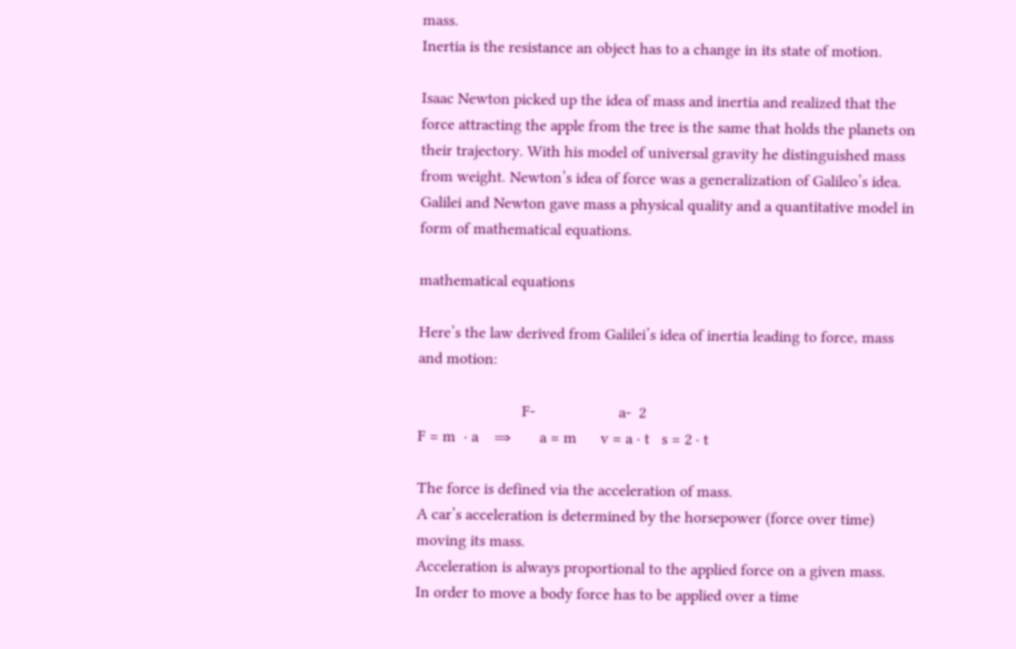mass.
Inertia is the resistance an object has to a change in its state of motion.

Isaac Newton picked up the idea of mass and inertia and realized that the force attracting the apple from the tree is the same that holds the planets on their trajectory. With his model of universal gravity he distinguished mass from weight. Newton’s idea of force was a generalization of Galileo’s idea. Galilei and Newton gave mass a physical quality and a quantitative model in form of mathematical equations.

mathematical equations

Here’s the law derived from Galilei’s idea of inertia leading to force, mass and motion:

                          F-                     a-  2
F = m  ⋅ a    ⇒       a = m      v = a ⋅ t   s = 2 ⋅ t

The force is defined via the acceleration of mass.
A car’s acceleration is determined by the horsepower (force over time) moving its mass.
Acceleration is always proportional to the applied force on a given mass.
In order to move a body force has to be applied over a time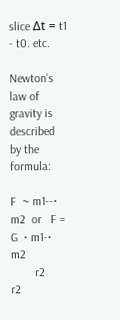slice Δt = t1 - t0. etc.

Newton’s law of gravity is described by the formula:

F  ~ m1--⋅ m2  or   F = G  ⋅ m1-⋅ m2
        r2                     r2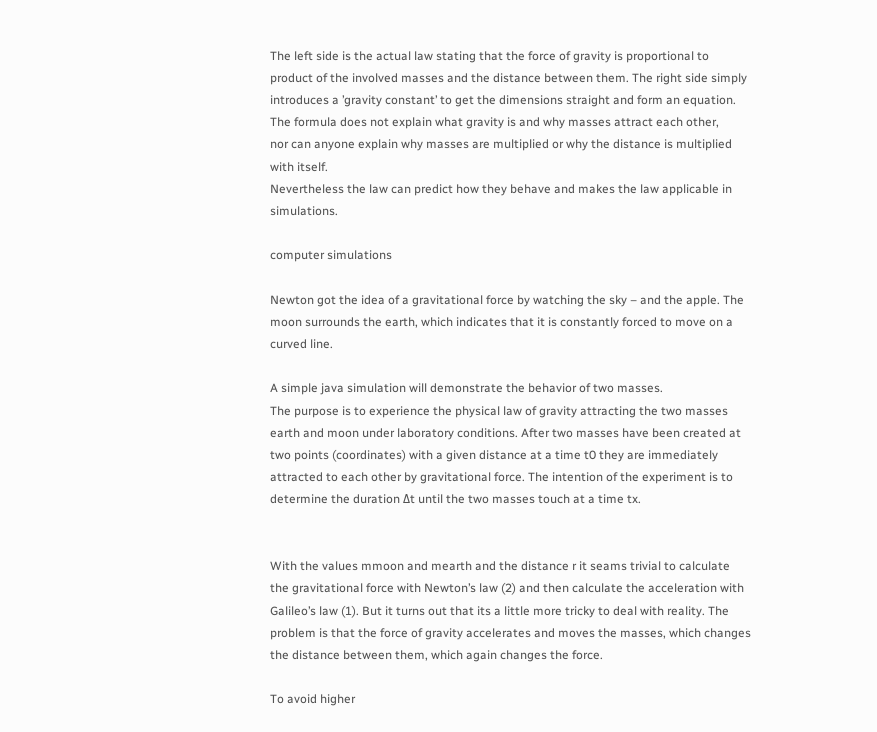The left side is the actual law stating that the force of gravity is proportional to product of the involved masses and the distance between them. The right side simply introduces a ’gravity constant’ to get the dimensions straight and form an equation.
The formula does not explain what gravity is and why masses attract each other,
nor can anyone explain why masses are multiplied or why the distance is multiplied with itself.
Nevertheless the law can predict how they behave and makes the law applicable in simulations.

computer simulations

Newton got the idea of a gravitational force by watching the sky – and the apple. The moon surrounds the earth, which indicates that it is constantly forced to move on a curved line.

A simple java simulation will demonstrate the behavior of two masses.
The purpose is to experience the physical law of gravity attracting the two masses earth and moon under laboratory conditions. After two masses have been created at two points (coordinates) with a given distance at a time t0 they are immediately attracted to each other by gravitational force. The intention of the experiment is to determine the duration Δt until the two masses touch at a time tx.


With the values mmoon and mearth and the distance r it seams trivial to calculate the gravitational force with Newton’s law (2) and then calculate the acceleration with Galileo’s law (1). But it turns out that its a little more tricky to deal with reality. The problem is that the force of gravity accelerates and moves the masses, which changes the distance between them, which again changes the force.

To avoid higher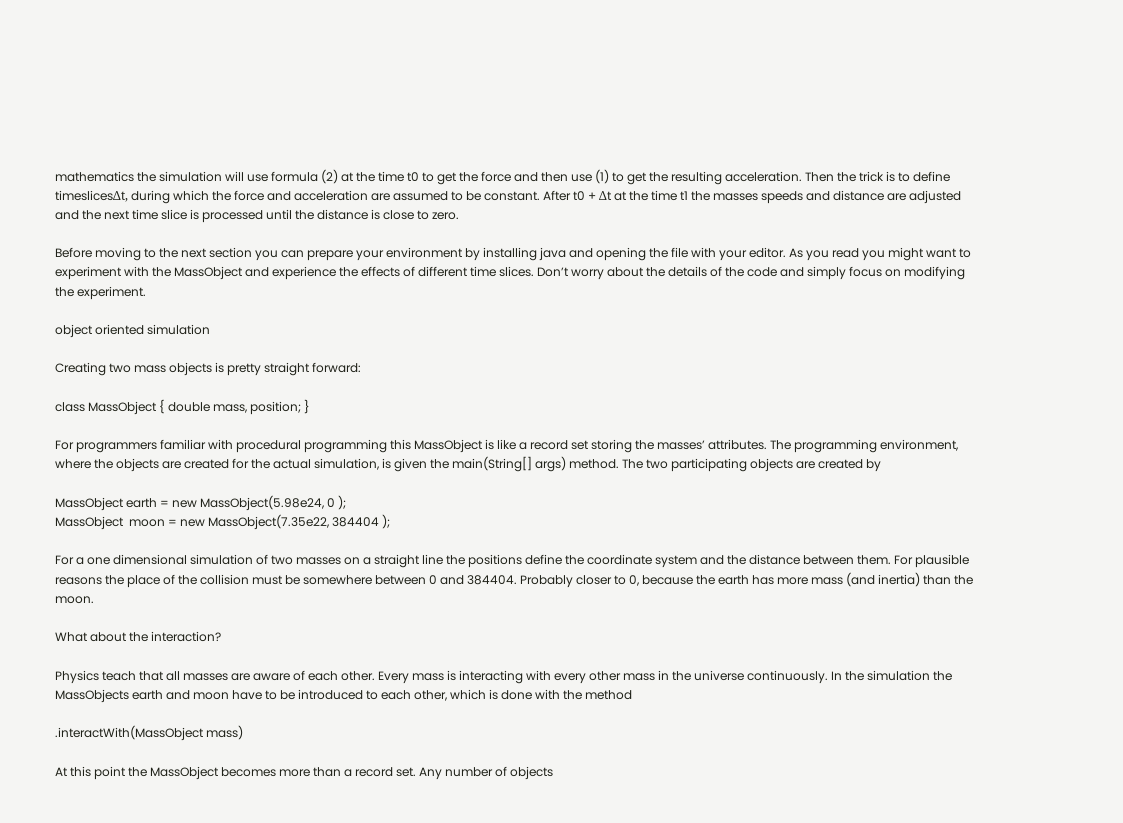mathematics the simulation will use formula (2) at the time t0 to get the force and then use (1) to get the resulting acceleration. Then the trick is to define timeslicesΔt, during which the force and acceleration are assumed to be constant. After t0 + Δt at the time t1 the masses speeds and distance are adjusted and the next time slice is processed until the distance is close to zero.

Before moving to the next section you can prepare your environment by installing java and opening the file with your editor. As you read you might want to experiment with the MassObject and experience the effects of different time slices. Don’t worry about the details of the code and simply focus on modifying the experiment.

object oriented simulation

Creating two mass objects is pretty straight forward:

class MassObject { double mass, position; }

For programmers familiar with procedural programming this MassObject is like a record set storing the masses’ attributes. The programming environment, where the objects are created for the actual simulation, is given the main(String[] args) method. The two participating objects are created by

MassObject earth = new MassObject(5.98e24, 0 );
MassObject  moon = new MassObject(7.35e22, 384404 );

For a one dimensional simulation of two masses on a straight line the positions define the coordinate system and the distance between them. For plausible reasons the place of the collision must be somewhere between 0 and 384404. Probably closer to 0, because the earth has more mass (and inertia) than the moon.

What about the interaction?

Physics teach that all masses are aware of each other. Every mass is interacting with every other mass in the universe continuously. In the simulation the MassObjects earth and moon have to be introduced to each other, which is done with the method

.interactWith(MassObject mass)

At this point the MassObject becomes more than a record set. Any number of objects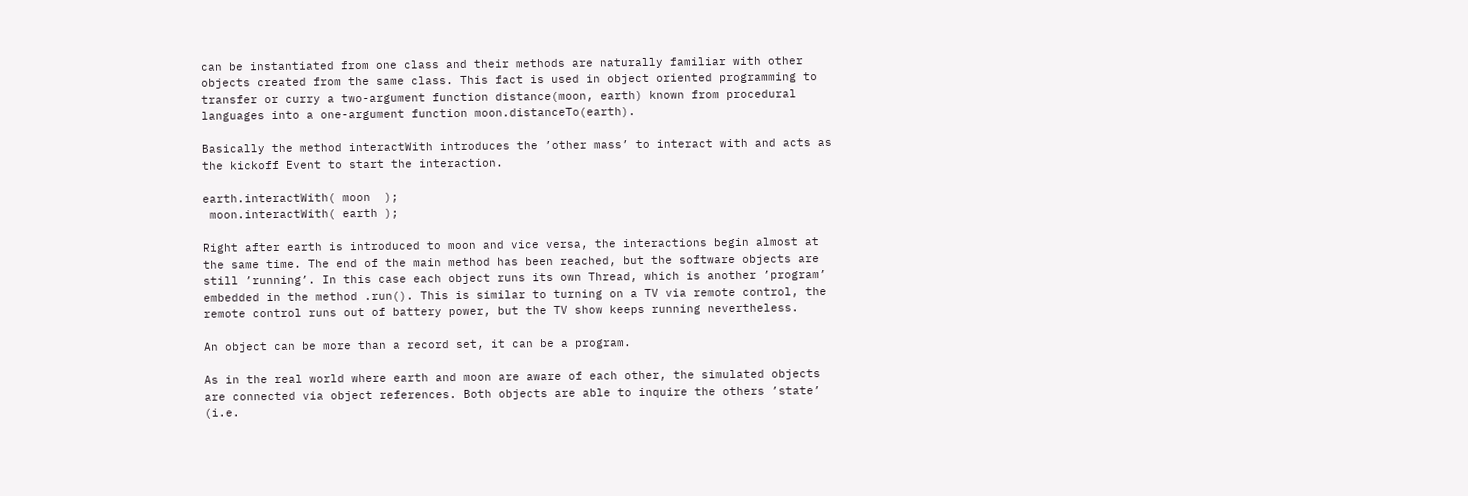can be instantiated from one class and their methods are naturally familiar with other objects created from the same class. This fact is used in object oriented programming to transfer or curry a two-argument function distance(moon, earth) known from procedural languages into a one-argument function moon.distanceTo(earth).

Basically the method interactWith introduces the ’other mass’ to interact with and acts as the kickoff Event to start the interaction.

earth.interactWith( moon  );
 moon.interactWith( earth );

Right after earth is introduced to moon and vice versa, the interactions begin almost at the same time. The end of the main method has been reached, but the software objects are still ’running’. In this case each object runs its own Thread, which is another ’program’ embedded in the method .run(). This is similar to turning on a TV via remote control, the remote control runs out of battery power, but the TV show keeps running nevertheless.

An object can be more than a record set, it can be a program.

As in the real world where earth and moon are aware of each other, the simulated objects are connected via object references. Both objects are able to inquire the others ’state’ (i.e.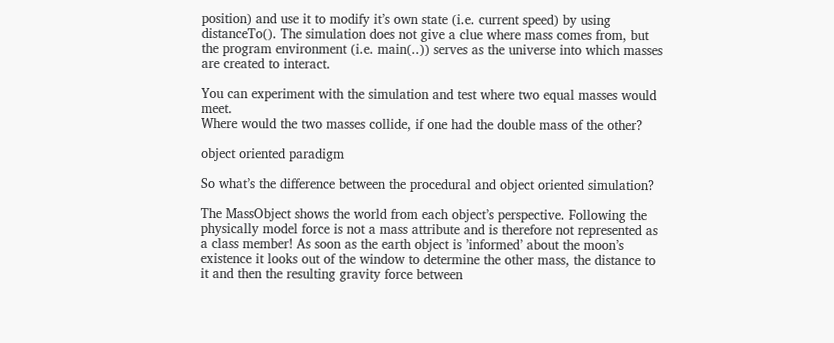position) and use it to modify it’s own state (i.e. current speed) by using distanceTo(). The simulation does not give a clue where mass comes from, but the program environment (i.e. main(..)) serves as the universe into which masses are created to interact.

You can experiment with the simulation and test where two equal masses would meet.
Where would the two masses collide, if one had the double mass of the other?

object oriented paradigm

So what’s the difference between the procedural and object oriented simulation?

The MassObject shows the world from each object’s perspective. Following the physically model force is not a mass attribute and is therefore not represented as a class member! As soon as the earth object is ’informed’ about the moon’s existence it looks out of the window to determine the other mass, the distance to it and then the resulting gravity force between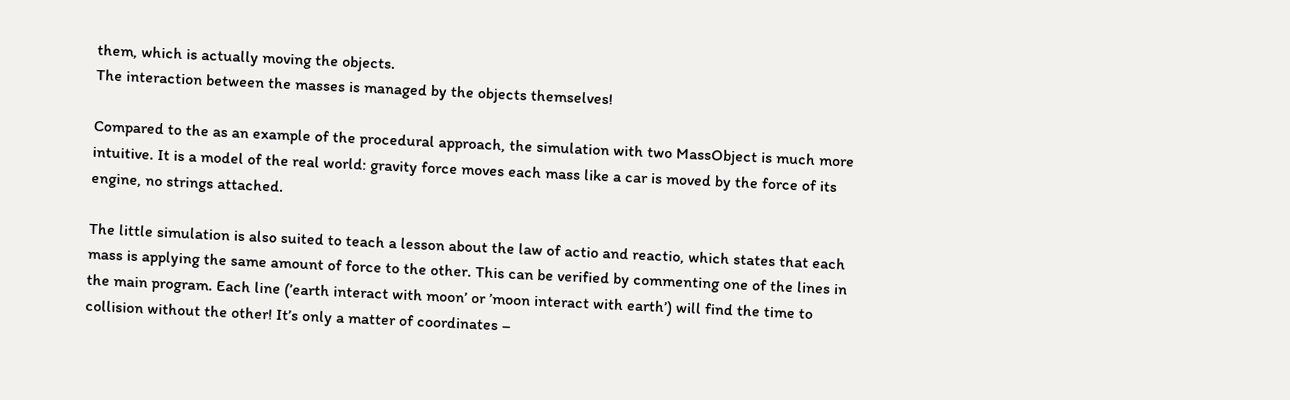them, which is actually moving the objects.
The interaction between the masses is managed by the objects themselves!

Compared to the as an example of the procedural approach, the simulation with two MassObject is much more intuitive. It is a model of the real world: gravity force moves each mass like a car is moved by the force of its engine, no strings attached.

The little simulation is also suited to teach a lesson about the law of actio and reactio, which states that each mass is applying the same amount of force to the other. This can be verified by commenting one of the lines in the main program. Each line (’earth interact with moon’ or ’moon interact with earth’) will find the time to collision without the other! It’s only a matter of coordinates –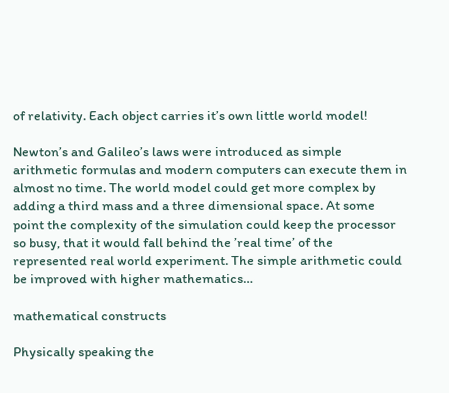of relativity. Each object carries it’s own little world model!

Newton’s and Galileo’s laws were introduced as simple arithmetic formulas and modern computers can execute them in almost no time. The world model could get more complex by adding a third mass and a three dimensional space. At some point the complexity of the simulation could keep the processor so busy, that it would fall behind the ’real time’ of the represented real world experiment. The simple arithmetic could be improved with higher mathematics…

mathematical constructs

Physically speaking the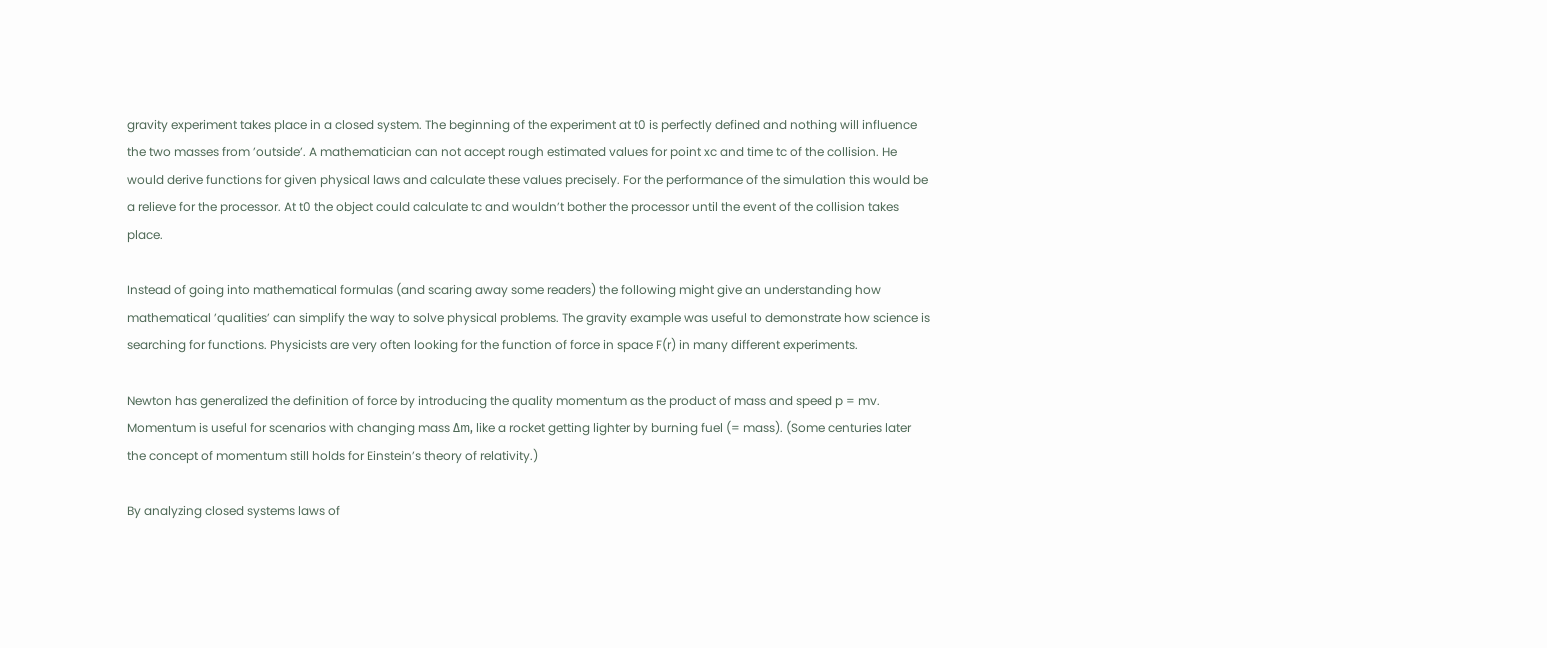gravity experiment takes place in a closed system. The beginning of the experiment at t0 is perfectly defined and nothing will influence the two masses from ’outside’. A mathematician can not accept rough estimated values for point xc and time tc of the collision. He would derive functions for given physical laws and calculate these values precisely. For the performance of the simulation this would be a relieve for the processor. At t0 the object could calculate tc and wouldn’t bother the processor until the event of the collision takes place.

Instead of going into mathematical formulas (and scaring away some readers) the following might give an understanding how mathematical ’qualities’ can simplify the way to solve physical problems. The gravity example was useful to demonstrate how science is searching for functions. Physicists are very often looking for the function of force in space F(r) in many different experiments.

Newton has generalized the definition of force by introducing the quality momentum as the product of mass and speed p = mv. Momentum is useful for scenarios with changing mass Δm, like a rocket getting lighter by burning fuel (= mass). (Some centuries later the concept of momentum still holds for Einstein’s theory of relativity.)

By analyzing closed systems laws of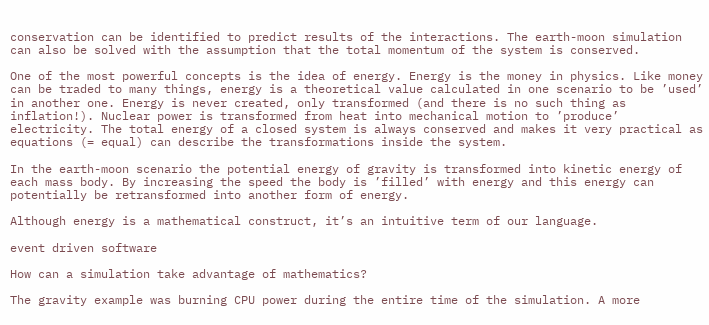conservation can be identified to predict results of the interactions. The earth-moon simulation can also be solved with the assumption that the total momentum of the system is conserved.

One of the most powerful concepts is the idea of energy. Energy is the money in physics. Like money can be traded to many things, energy is a theoretical value calculated in one scenario to be ’used’ in another one. Energy is never created, only transformed (and there is no such thing as inflation!). Nuclear power is transformed from heat into mechanical motion to ’produce’ electricity. The total energy of a closed system is always conserved and makes it very practical as equations (= equal) can describe the transformations inside the system.

In the earth-moon scenario the potential energy of gravity is transformed into kinetic energy of each mass body. By increasing the speed the body is ’filled’ with energy and this energy can potentially be retransformed into another form of energy.

Although energy is a mathematical construct, it’s an intuitive term of our language.

event driven software

How can a simulation take advantage of mathematics?

The gravity example was burning CPU power during the entire time of the simulation. A more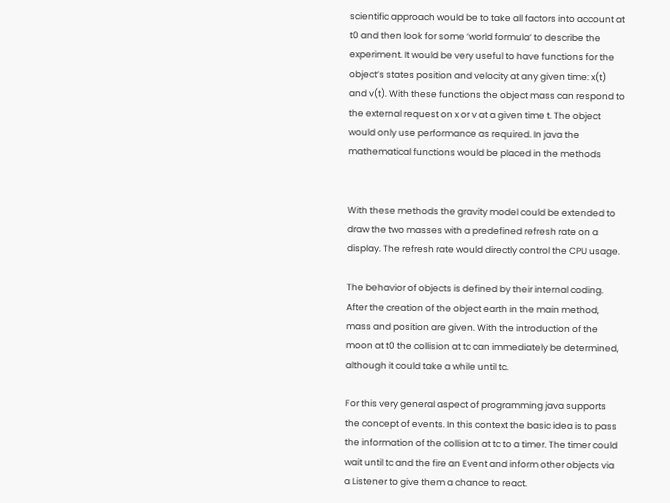scientific approach would be to take all factors into account at t0 and then look for some ’world formula’ to describe the experiment. It would be very useful to have functions for the object’s states position and velocity at any given time: x(t) and v(t). With these functions the object mass can respond to the external request on x or v at a given time t. The object would only use performance as required. In java the mathematical functions would be placed in the methods


With these methods the gravity model could be extended to draw the two masses with a predefined refresh rate on a display. The refresh rate would directly control the CPU usage.

The behavior of objects is defined by their internal coding. After the creation of the object earth in the main method, mass and position are given. With the introduction of the moon at t0 the collision at tc can immediately be determined, although it could take a while until tc.

For this very general aspect of programming java supports the concept of events. In this context the basic idea is to pass the information of the collision at tc to a timer. The timer could wait until tc and the fire an Event and inform other objects via a Listener to give them a chance to react.